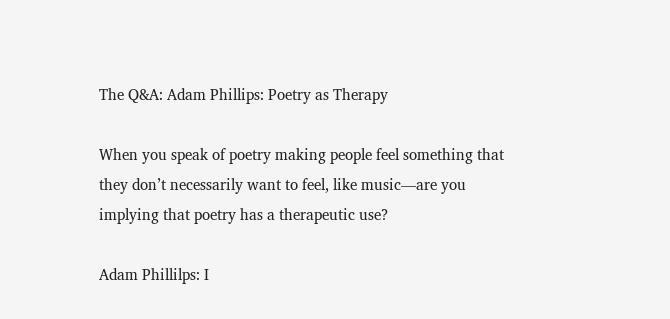The Q&A: Adam Phillips: Poetry as Therapy

When you speak of poetry making people feel something that they don’t necessarily want to feel, like music—are you implying that poetry has a therapeutic use?

Adam Phillilps: I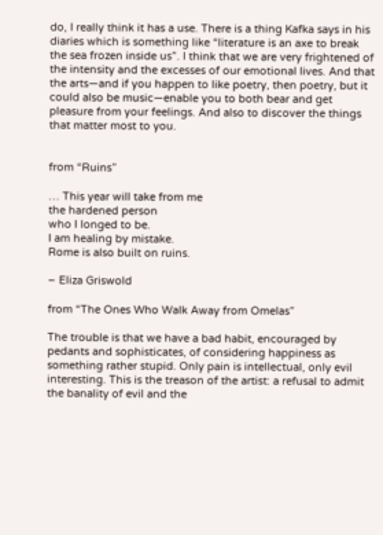do, I really think it has a use. There is a thing Kafka says in his diaries which is something like “literature is an axe to break the sea frozen inside us”. I think that we are very frightened of the intensity and the excesses of our emotional lives. And that the arts—and if you happen to like poetry, then poetry, but it could also be music—enable you to both bear and get pleasure from your feelings. And also to discover the things that matter most to you.


from “Ruins”

… This year will take from me
the hardened person
who I longed to be.
I am healing by mistake.
Rome is also built on ruins.

– Eliza Griswold

from “The Ones Who Walk Away from Omelas”

The trouble is that we have a bad habit, encouraged by pedants and sophisticates, of considering happiness as something rather stupid. Only pain is intellectual, only evil interesting. This is the treason of the artist: a refusal to admit the banality of evil and the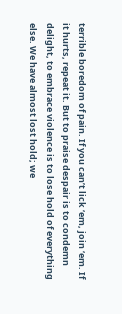terrible boredom of pain. If you can’t lick ‘em, join ‘em. If it hurts, repeat it. But to praise despair is to condemn delight, to embrace violence is to lose hold of everything else. We have almost lost hold; we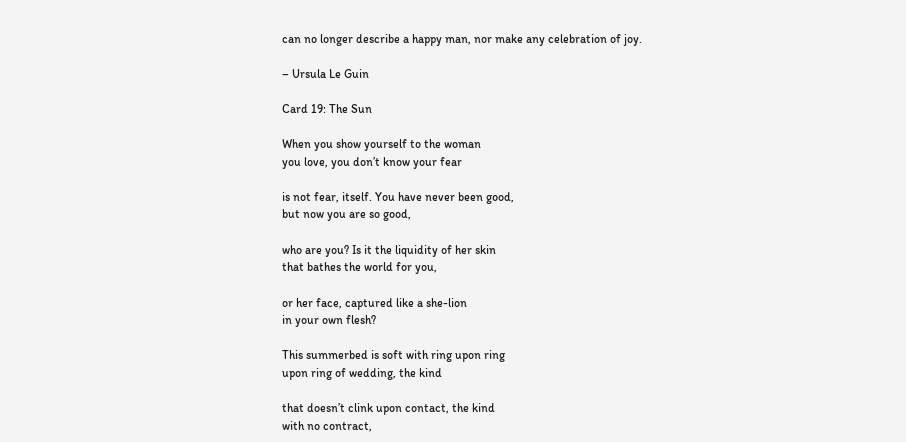can no longer describe a happy man, nor make any celebration of joy.

– Ursula Le Guin

Card 19: The Sun

When you show yourself to the woman
you love, you don’t know your fear

is not fear, itself. You have never been good,
but now you are so good,

who are you? Is it the liquidity of her skin
that bathes the world for you,

or her face, captured like a she-lion
in your own flesh?

This summerbed is soft with ring upon ring
upon ring of wedding, the kind

that doesn’t clink upon contact, the kind
with no contract,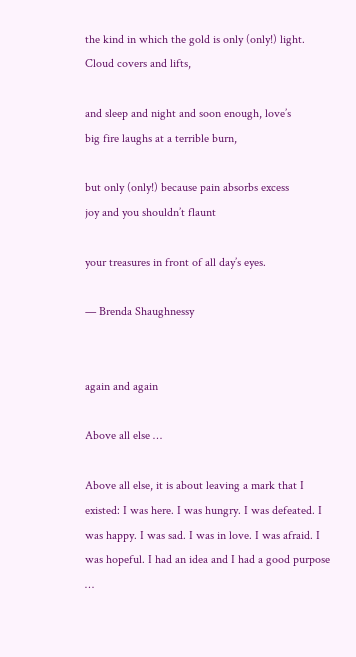the kind in which the gold is only (only!) light.
Cloud covers and lifts,

and sleep and night and soon enough, love’s
big fire laughs at a terrible burn,

but only (only!) because pain absorbs excess
joy and you shouldn’t flaunt

your treasures in front of all day’s eyes.

— Brenda Shaughnessy


again and again

Above all else …

Above all else, it is about leaving a mark that I existed: I was here. I was hungry. I was defeated. I was happy. I was sad. I was in love. I was afraid. I was hopeful. I had an idea and I had a good purpose …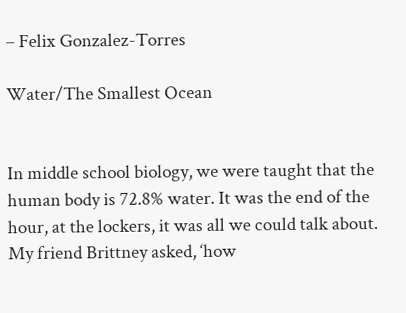– Felix Gonzalez-Torres

Water/The Smallest Ocean


In middle school biology, we were taught that the human body is 72.8% water. It was the end of the hour, at the lockers, it was all we could talk about. My friend Brittney asked, ‘how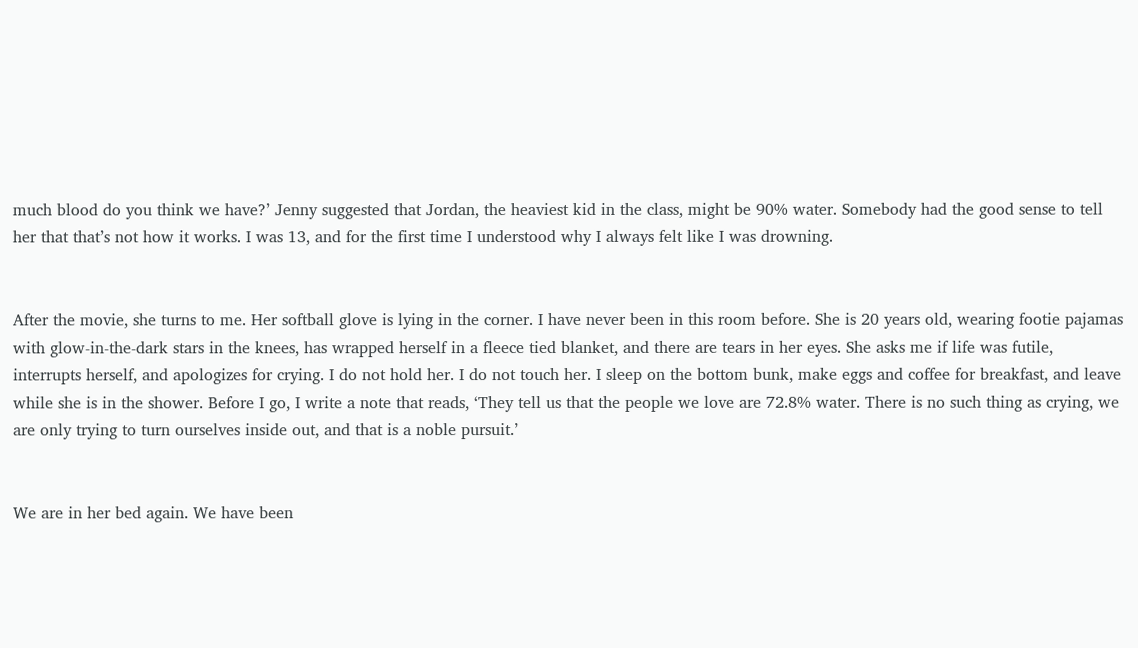much blood do you think we have?’ Jenny suggested that Jordan, the heaviest kid in the class, might be 90% water. Somebody had the good sense to tell her that that’s not how it works. I was 13, and for the first time I understood why I always felt like I was drowning.


After the movie, she turns to me. Her softball glove is lying in the corner. I have never been in this room before. She is 20 years old, wearing footie pajamas with glow-in-the-dark stars in the knees, has wrapped herself in a fleece tied blanket, and there are tears in her eyes. She asks me if life was futile, interrupts herself, and apologizes for crying. I do not hold her. I do not touch her. I sleep on the bottom bunk, make eggs and coffee for breakfast, and leave while she is in the shower. Before I go, I write a note that reads, ‘They tell us that the people we love are 72.8% water. There is no such thing as crying, we are only trying to turn ourselves inside out, and that is a noble pursuit.’


We are in her bed again. We have been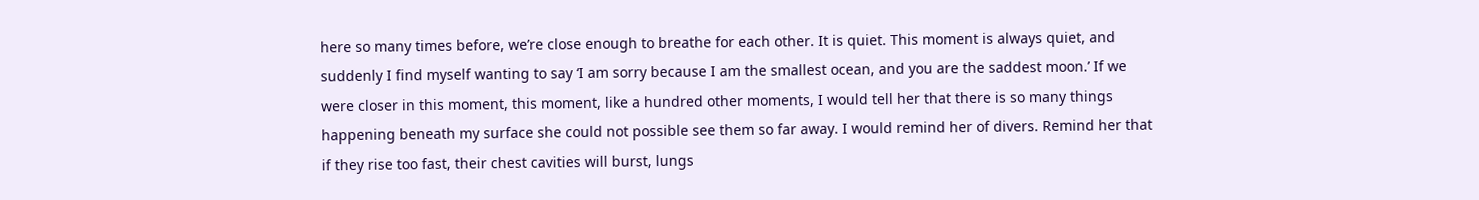here so many times before, we’re close enough to breathe for each other. It is quiet. This moment is always quiet, and suddenly I find myself wanting to say ‘I am sorry because I am the smallest ocean, and you are the saddest moon.’ If we were closer in this moment, this moment, like a hundred other moments, I would tell her that there is so many things happening beneath my surface she could not possible see them so far away. I would remind her of divers. Remind her that if they rise too fast, their chest cavities will burst, lungs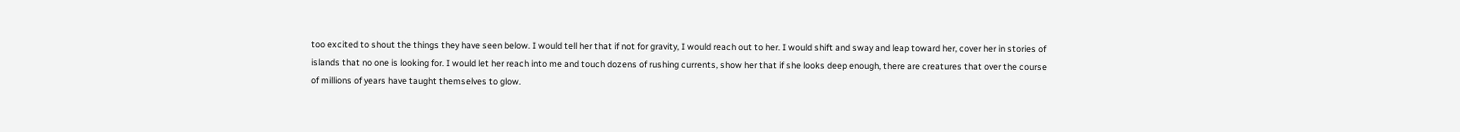too excited to shout the things they have seen below. I would tell her that if not for gravity, I would reach out to her. I would shift and sway and leap toward her, cover her in stories of islands that no one is looking for. I would let her reach into me and touch dozens of rushing currents, show her that if she looks deep enough, there are creatures that over the course of millions of years have taught themselves to glow.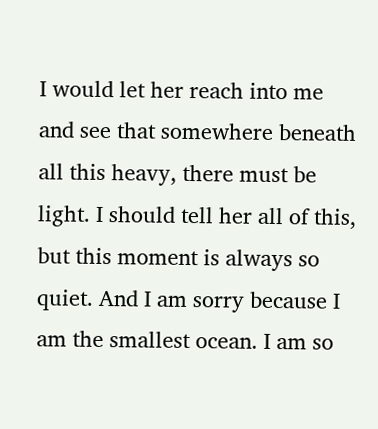I would let her reach into me and see that somewhere beneath all this heavy, there must be light. I should tell her all of this, but this moment is always so quiet. And I am sorry because I am the smallest ocean. I am so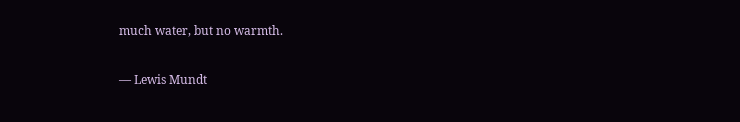much water, but no warmth.

— Lewis Mundt